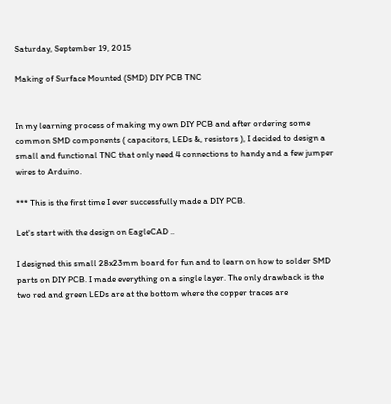Saturday, September 19, 2015

Making of Surface Mounted (SMD) DIY PCB TNC


In my learning process of making my own DIY PCB and after ordering some common SMD components ( capacitors, LEDs &, resistors ), I decided to design a small and functional TNC that only need 4 connections to handy and a few jumper wires to Arduino.

*** This is the first time I ever successfully made a DIY PCB.

Let's start with the design on EagleCAD ..

I designed this small 28x23mm board for fun and to learn on how to solder SMD parts on DIY PCB. I made everything on a single layer. The only drawback is the two red and green LEDs are at the bottom where the copper traces are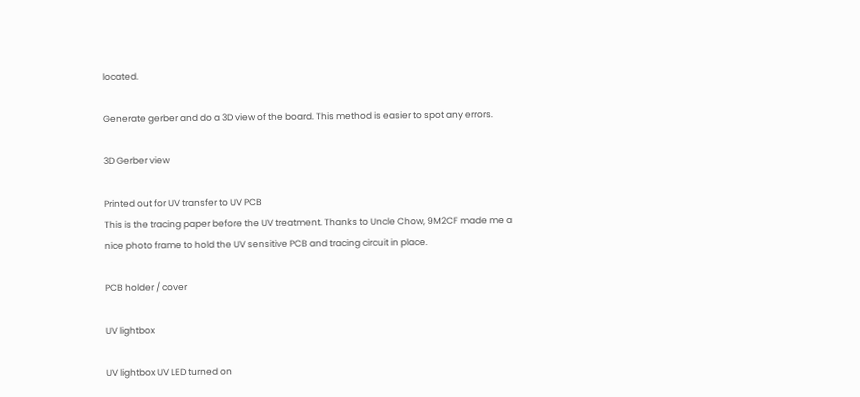located.

Generate gerber and do a 3D view of the board. This method is easier to spot any errors.

3D Gerber view

Printed out for UV transfer to UV PCB
This is the tracing paper before the UV treatment. Thanks to Uncle Chow, 9M2CF made me a nice photo frame to hold the UV sensitive PCB and tracing circuit in place.

PCB holder / cover

UV lightbox

UV lightbox UV LED turned on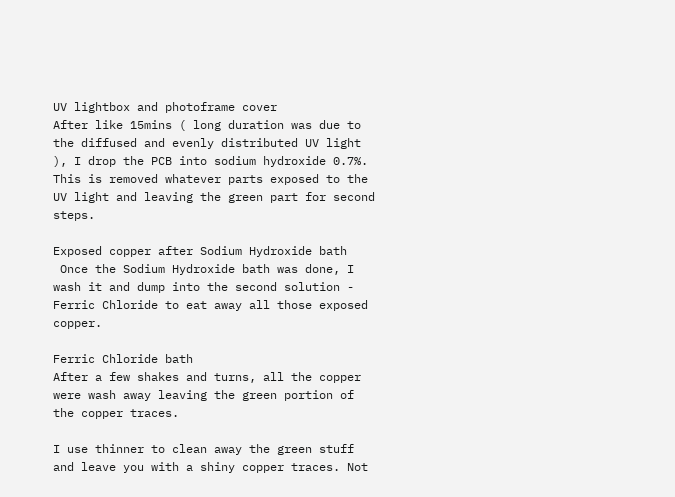UV lightbox and photoframe cover
After like 15mins ( long duration was due to the diffused and evenly distributed UV light ), I drop the PCB into sodium hydroxide 0.7%. This is removed whatever parts exposed to the UV light and leaving the green part for second steps.

Exposed copper after Sodium Hydroxide bath
 Once the Sodium Hydroxide bath was done, I wash it and dump into the second solution - Ferric Chloride to eat away all those exposed copper.

Ferric Chloride bath
After a few shakes and turns, all the copper were wash away leaving the green portion of the copper traces.

I use thinner to clean away the green stuff and leave you with a shiny copper traces. Not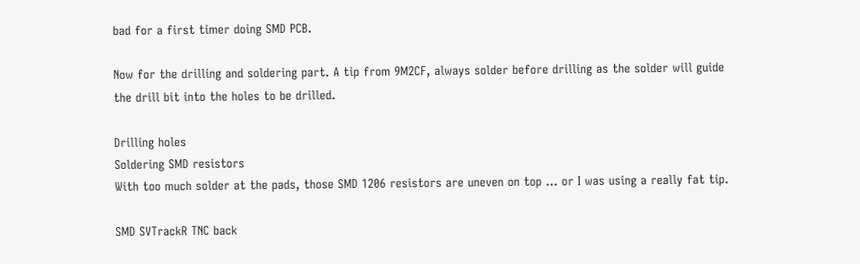bad for a first timer doing SMD PCB.

Now for the drilling and soldering part. A tip from 9M2CF, always solder before drilling as the solder will guide the drill bit into the holes to be drilled.

Drilling holes
Soldering SMD resistors
With too much solder at the pads, those SMD 1206 resistors are uneven on top ... or I was using a really fat tip.

SMD SVTrackR TNC back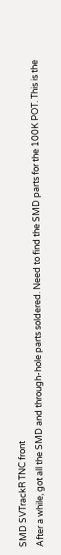SMD SVTrackR TNC front
After a while, got all the SMD and through-hole parts soldered. Need to find the SMD parts for the 100K POT. This is the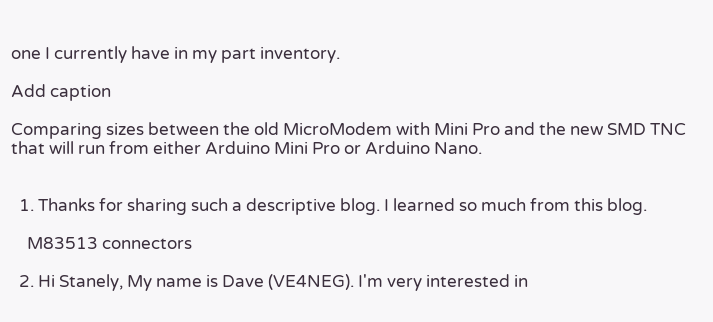one I currently have in my part inventory.

Add caption

Comparing sizes between the old MicroModem with Mini Pro and the new SMD TNC that will run from either Arduino Mini Pro or Arduino Nano.


  1. Thanks for sharing such a descriptive blog. I learned so much from this blog.

    M83513 connectors

  2. Hi Stanely, My name is Dave (VE4NEG). I'm very interested in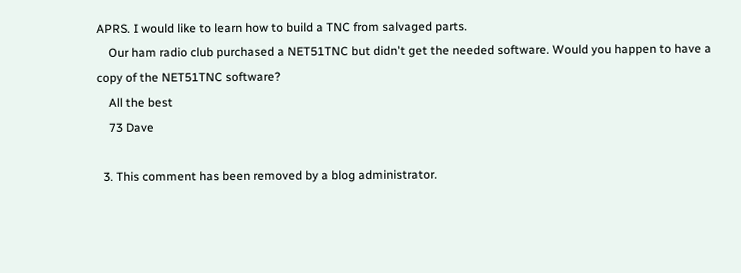APRS. I would like to learn how to build a TNC from salvaged parts.
    Our ham radio club purchased a NET51TNC but didn't get the needed software. Would you happen to have a copy of the NET51TNC software?
    All the best
    73 Dave

  3. This comment has been removed by a blog administrator.